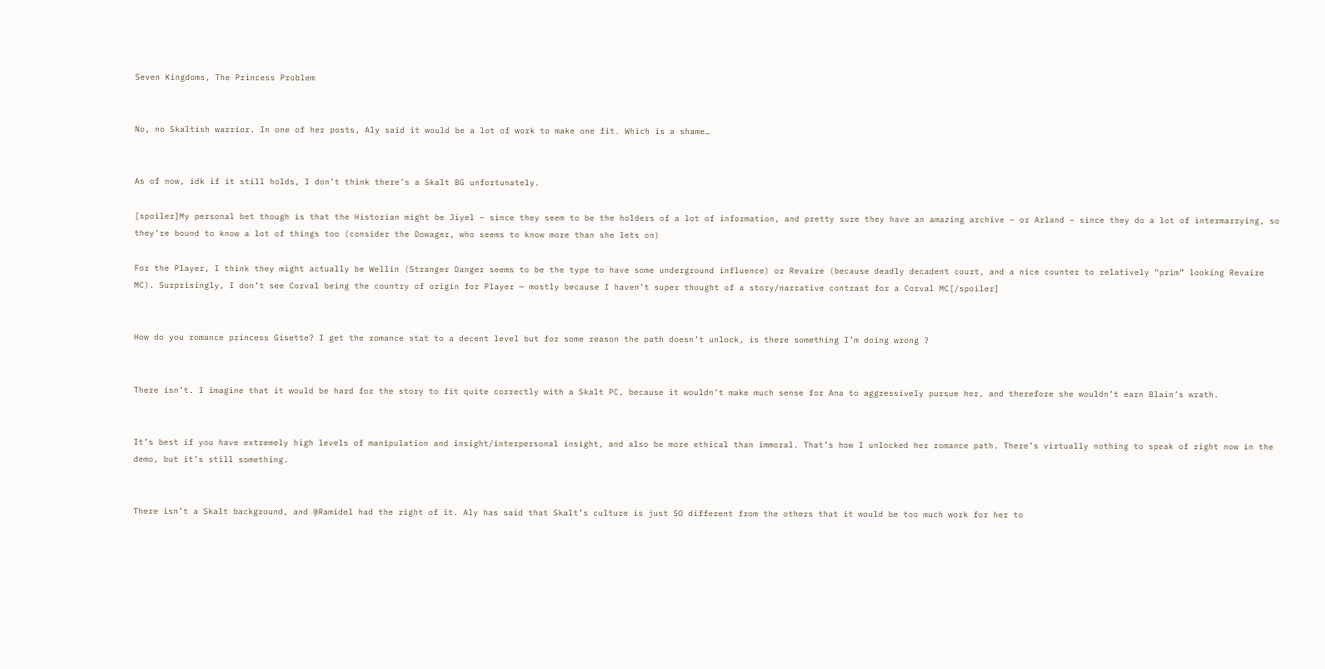Seven Kingdoms, The Princess Problem


No, no Skaltish warrior. In one of her posts, Aly said it would be a lot of work to make one fit. Which is a shame…


As of now, idk if it still holds, I don’t think there’s a Skalt BG unfortunately.

[spoiler]My personal bet though is that the Historian might be Jiyel – since they seem to be the holders of a lot of information, and pretty sure they have an amazing archive – or Arland – since they do a lot of intermarrying, so they’re bound to know a lot of things too (consider the Dowager, who seems to know more than she lets on)

For the Player, I think they might actually be Wellin (Stranger Danger seems to be the type to have some underground influence) or Revaire (because deadly decadent court, and a nice counter to relatively “prim” looking Revaire MC). Surprisingly, I don’t see Corval being the country of origin for Player — mostly because I haven’t super thought of a story/narrative contrast for a Corval MC[/spoiler]


How do you romance princess Gisette? I get the romance stat to a decent level but for some reason the path doesn’t unlock, is there something I’m doing wrong ?


There isn’t. I imagine that it would be hard for the story to fit quite correctly with a Skalt PC, because it wouldn’t make much sense for Ana to aggressively pursue her, and therefore she wouldn’t earn Blain’s wrath.


It’s best if you have extremely high levels of manipulation and insight/interpersonal insight, and also be more ethical than immoral. That’s how I unlocked her romance path. There’s virtually nothing to speak of right now in the demo, but it’s still something.


There isn’t a Skalt background, and @Ramidel had the right of it. Aly has said that Skalt’s culture is just SO different from the others that it would be too much work for her to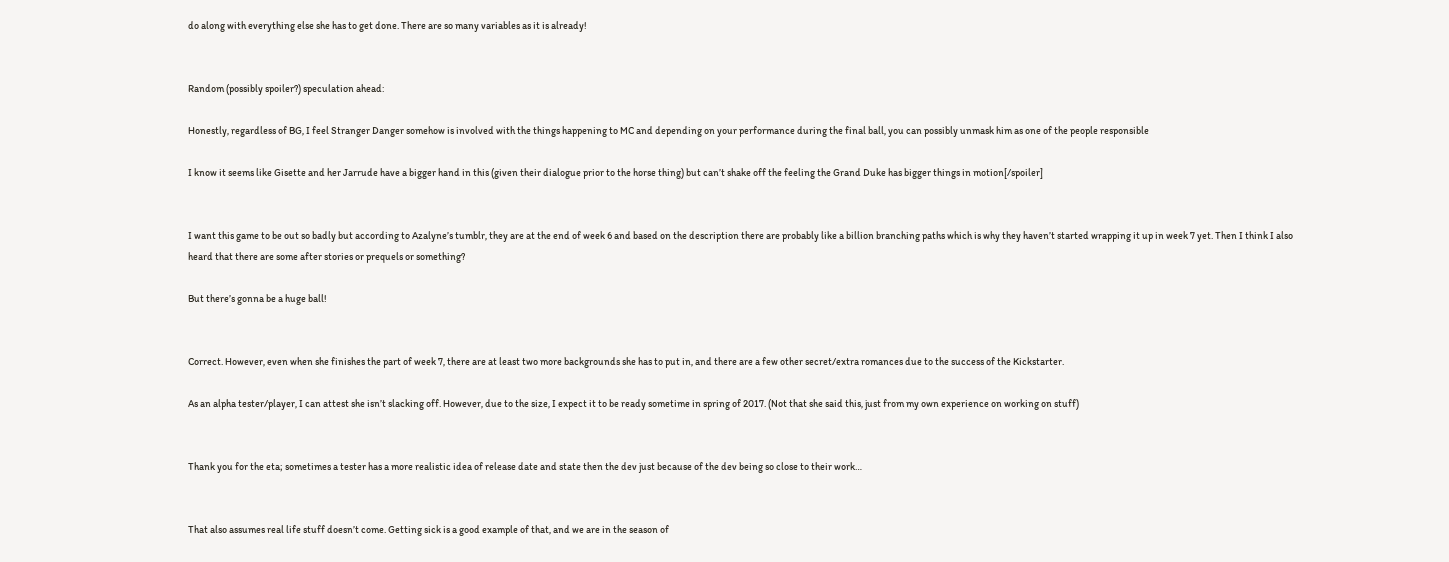do along with everything else she has to get done. There are so many variables as it is already!


Random (possibly spoiler?) speculation ahead:

Honestly, regardless of BG, I feel Stranger Danger somehow is involved with the things happening to MC and depending on your performance during the final ball, you can possibly unmask him as one of the people responsible

I know it seems like Gisette and her Jarrude have a bigger hand in this (given their dialogue prior to the horse thing) but can’t shake off the feeling the Grand Duke has bigger things in motion[/spoiler]


I want this game to be out so badly but according to Azalyne’s tumblr, they are at the end of week 6 and based on the description there are probably like a billion branching paths which is why they haven’t started wrapping it up in week 7 yet. Then I think I also heard that there are some after stories or prequels or something?

But there’s gonna be a huge ball!


Correct. However, even when she finishes the part of week 7, there are at least two more backgrounds she has to put in, and there are a few other secret/extra romances due to the success of the Kickstarter.

As an alpha tester/player, I can attest she isn’t slacking off. However, due to the size, I expect it to be ready sometime in spring of 2017. (Not that she said this, just from my own experience on working on stuff)


Thank you for the eta; sometimes a tester has a more realistic idea of release date and state then the dev just because of the dev being so close to their work…


That also assumes real life stuff doesn’t come. Getting sick is a good example of that, and we are in the season of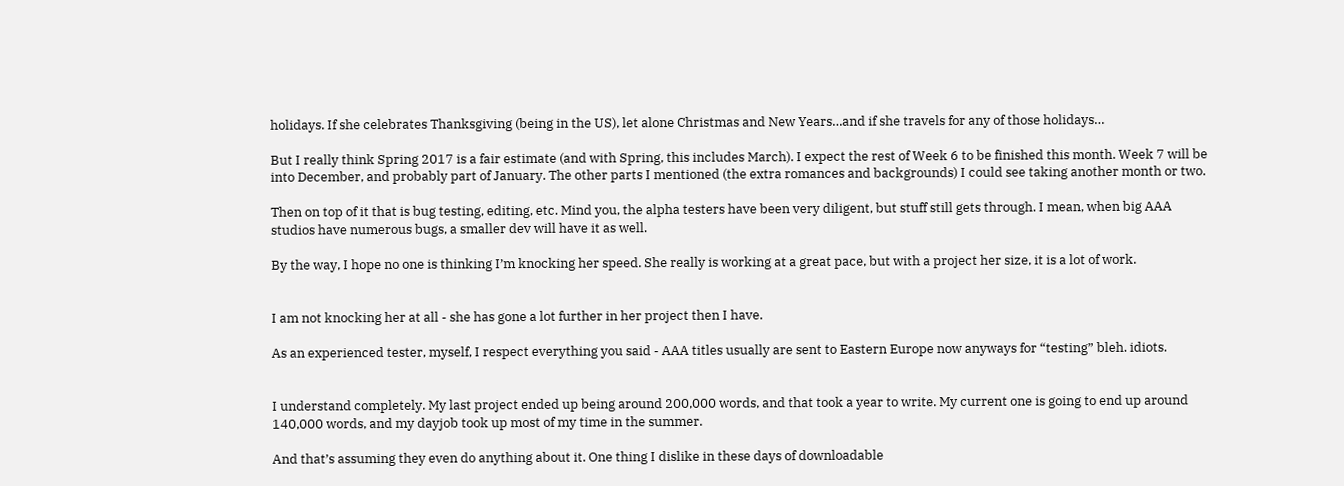holidays. If she celebrates Thanksgiving (being in the US), let alone Christmas and New Years…and if she travels for any of those holidays…

But I really think Spring 2017 is a fair estimate (and with Spring, this includes March). I expect the rest of Week 6 to be finished this month. Week 7 will be into December, and probably part of January. The other parts I mentioned (the extra romances and backgrounds) I could see taking another month or two.

Then on top of it that is bug testing, editing, etc. Mind you, the alpha testers have been very diligent, but stuff still gets through. I mean, when big AAA studios have numerous bugs, a smaller dev will have it as well.

By the way, I hope no one is thinking I’m knocking her speed. She really is working at a great pace, but with a project her size, it is a lot of work.


I am not knocking her at all - she has gone a lot further in her project then I have.

As an experienced tester, myself, I respect everything you said - AAA titles usually are sent to Eastern Europe now anyways for “testing” bleh. idiots.


I understand completely. My last project ended up being around 200,000 words, and that took a year to write. My current one is going to end up around 140,000 words, and my dayjob took up most of my time in the summer.

And that’s assuming they even do anything about it. One thing I dislike in these days of downloadable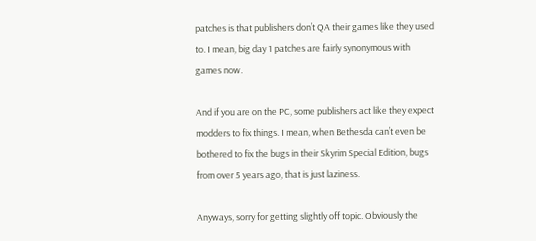patches is that publishers don’t QA their games like they used to. I mean, big day 1 patches are fairly synonymous with games now.

And if you are on the PC, some publishers act like they expect modders to fix things. I mean, when Bethesda can’t even be bothered to fix the bugs in their Skyrim Special Edition, bugs from over 5 years ago, that is just laziness.

Anyways, sorry for getting slightly off topic. Obviously the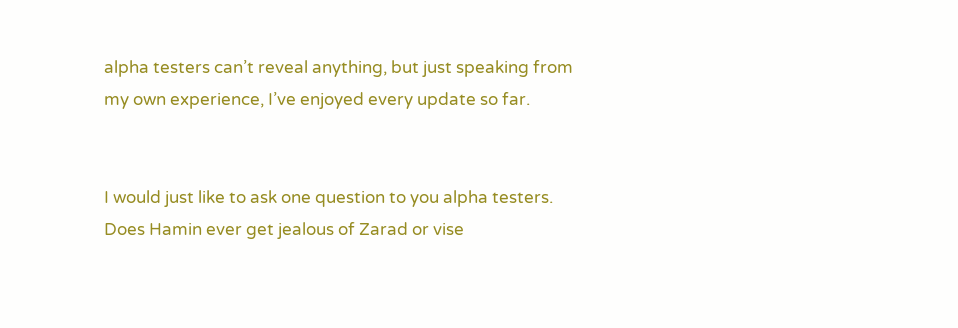alpha testers can’t reveal anything, but just speaking from my own experience, I’ve enjoyed every update so far.


I would just like to ask one question to you alpha testers. Does Hamin ever get jealous of Zarad or vise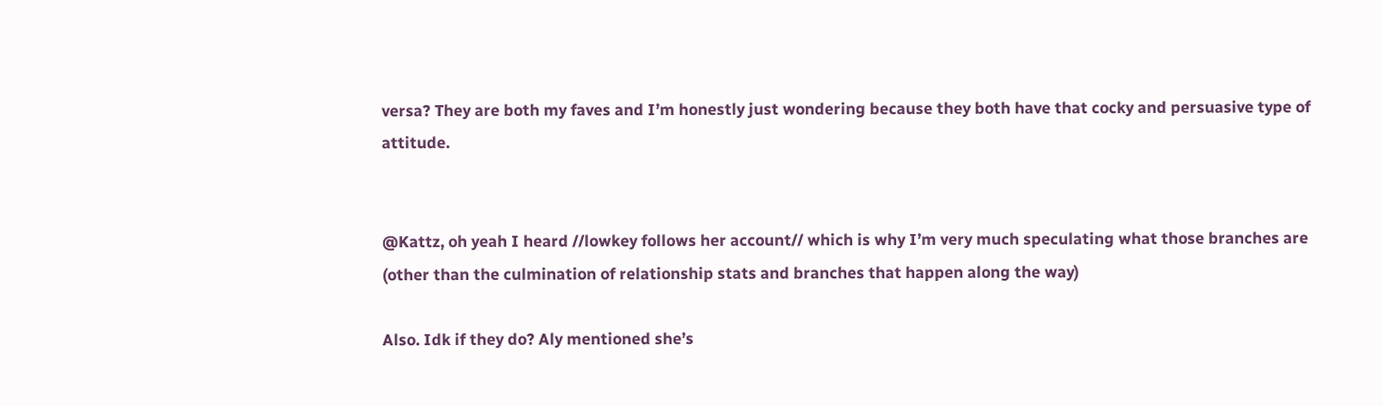versa? They are both my faves and I’m honestly just wondering because they both have that cocky and persuasive type of attitude.


@Kattz, oh yeah I heard //lowkey follows her account// which is why I’m very much speculating what those branches are (other than the culmination of relationship stats and branches that happen along the way)

Also. Idk if they do? Aly mentioned she’s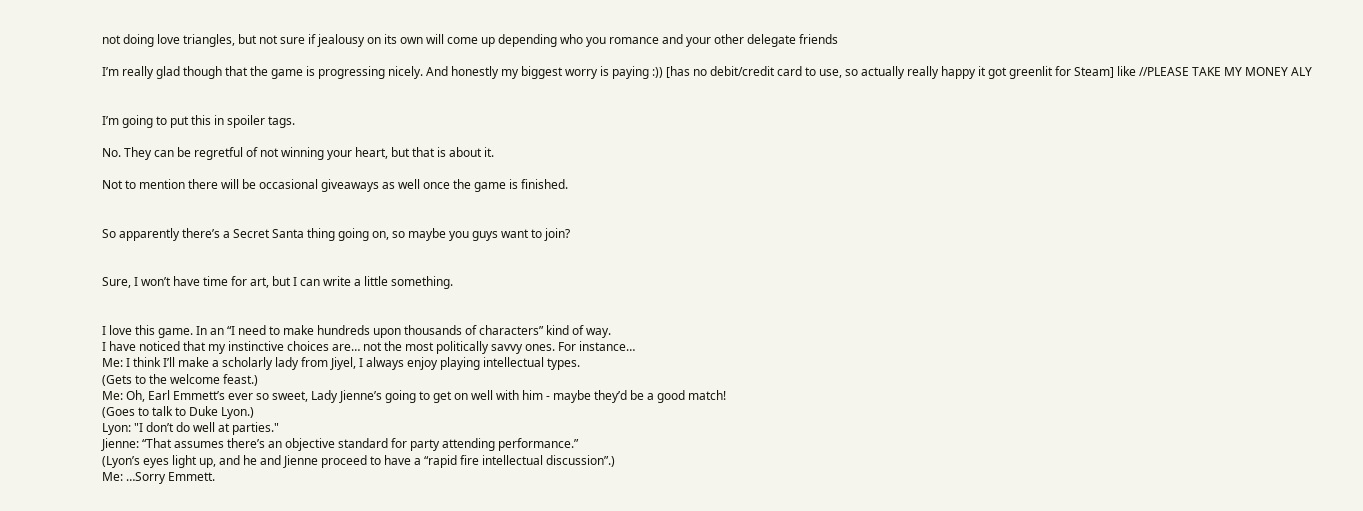not doing love triangles, but not sure if jealousy on its own will come up depending who you romance and your other delegate friends

I’m really glad though that the game is progressing nicely. And honestly my biggest worry is paying :)) [has no debit/credit card to use, so actually really happy it got greenlit for Steam] like //PLEASE TAKE MY MONEY ALY


I’m going to put this in spoiler tags.

No. They can be regretful of not winning your heart, but that is about it.

Not to mention there will be occasional giveaways as well once the game is finished.


So apparently there’s a Secret Santa thing going on, so maybe you guys want to join?


Sure, I won’t have time for art, but I can write a little something.


I love this game. In an “I need to make hundreds upon thousands of characters” kind of way.
I have noticed that my instinctive choices are… not the most politically savvy ones. For instance…
Me: I think I’ll make a scholarly lady from Jiyel, I always enjoy playing intellectual types.
(Gets to the welcome feast.)
Me: Oh, Earl Emmett’s ever so sweet, Lady Jienne’s going to get on well with him - maybe they’d be a good match!
(Goes to talk to Duke Lyon.)
Lyon: "I don’t do well at parties."
Jienne: “That assumes there’s an objective standard for party attending performance.”
(Lyon’s eyes light up, and he and Jienne proceed to have a “rapid fire intellectual discussion”.)
Me: …Sorry Emmett.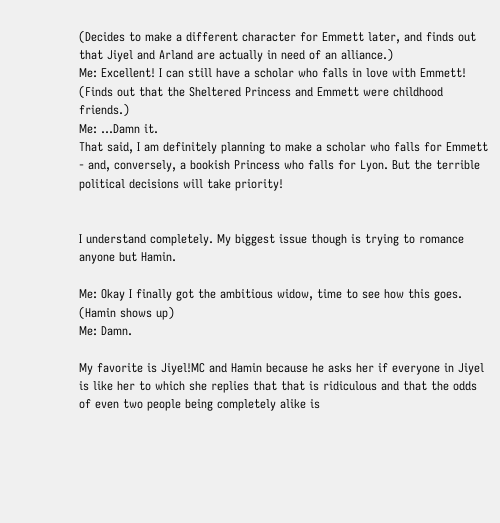(Decides to make a different character for Emmett later, and finds out that Jiyel and Arland are actually in need of an alliance.)
Me: Excellent! I can still have a scholar who falls in love with Emmett!
(Finds out that the Sheltered Princess and Emmett were childhood friends.)
Me: …Damn it.
That said, I am definitely planning to make a scholar who falls for Emmett - and, conversely, a bookish Princess who falls for Lyon. But the terrible political decisions will take priority!


I understand completely. My biggest issue though is trying to romance anyone but Hamin.

Me: Okay I finally got the ambitious widow, time to see how this goes.
(Hamin shows up)
Me: Damn.

My favorite is Jiyel!MC and Hamin because he asks her if everyone in Jiyel is like her to which she replies that that is ridiculous and that the odds of even two people being completely alike is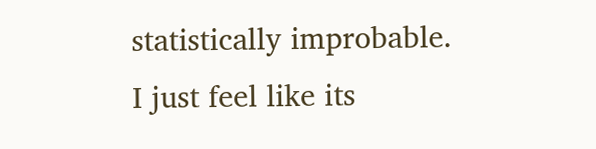statistically improbable.
I just feel like its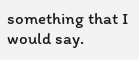something that I would say.